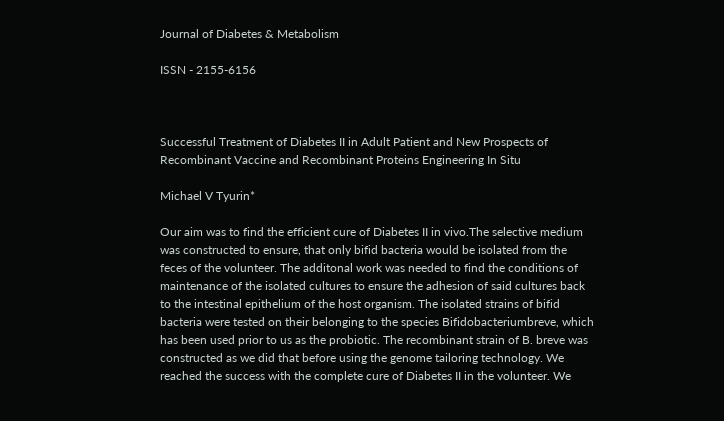Journal of Diabetes & Metabolism

ISSN - 2155-6156



Successful Treatment of Diabetes II in Adult Patient and New Prospects of Recombinant Vaccine and Recombinant Proteins Engineering In Situ

Michael V Tyurin*

Our aim was to find the efficient cure of Diabetes II in vivo.The selective medium was constructed to ensure, that only bifid bacteria would be isolated from the feces of the volunteer. The additonal work was needed to find the conditions of maintenance of the isolated cultures to ensure the adhesion of said cultures back to the intestinal epithelium of the host organism. The isolated strains of bifid bacteria were tested on their belonging to the species Bifidobacteriumbreve, which has been used prior to us as the probiotic. The recombinant strain of B. breve was constructed as we did that before using the genome tailoring technology. We reached the success with the complete cure of Diabetes II in the volunteer. We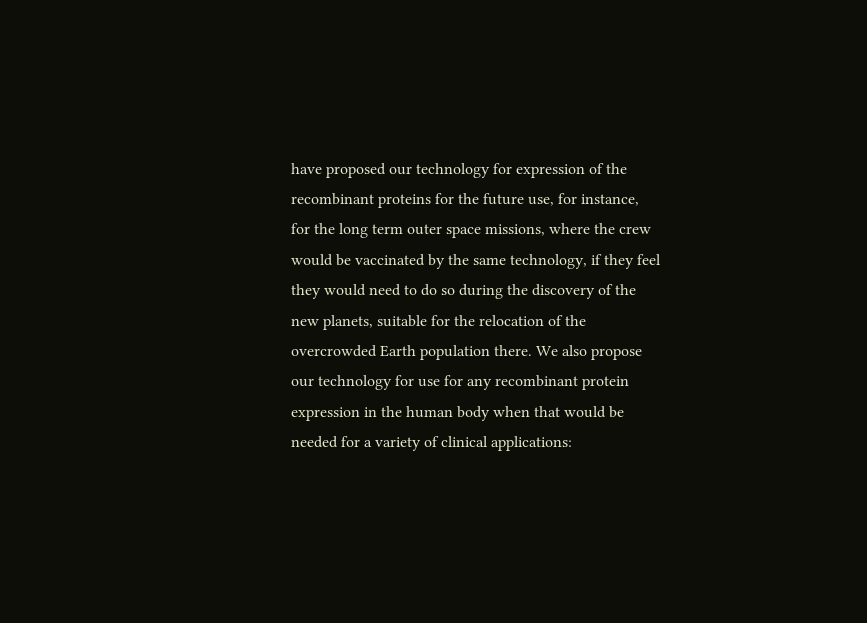have proposed our technology for expression of the recombinant proteins for the future use, for instance, for the long term outer space missions, where the crew would be vaccinated by the same technology, if they feel they would need to do so during the discovery of the new planets, suitable for the relocation of the overcrowded Earth population there. We also propose our technology for use for any recombinant protein expression in the human body when that would be needed for a variety of clinical applications: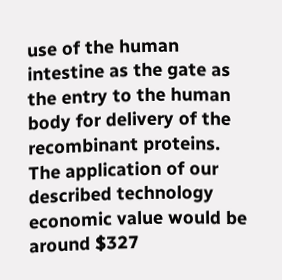use of the human intestine as the gate as the entry to the human body for delivery of the recombinant proteins. The application of our described technology economic value would be around $327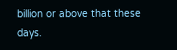billion or above that these days.